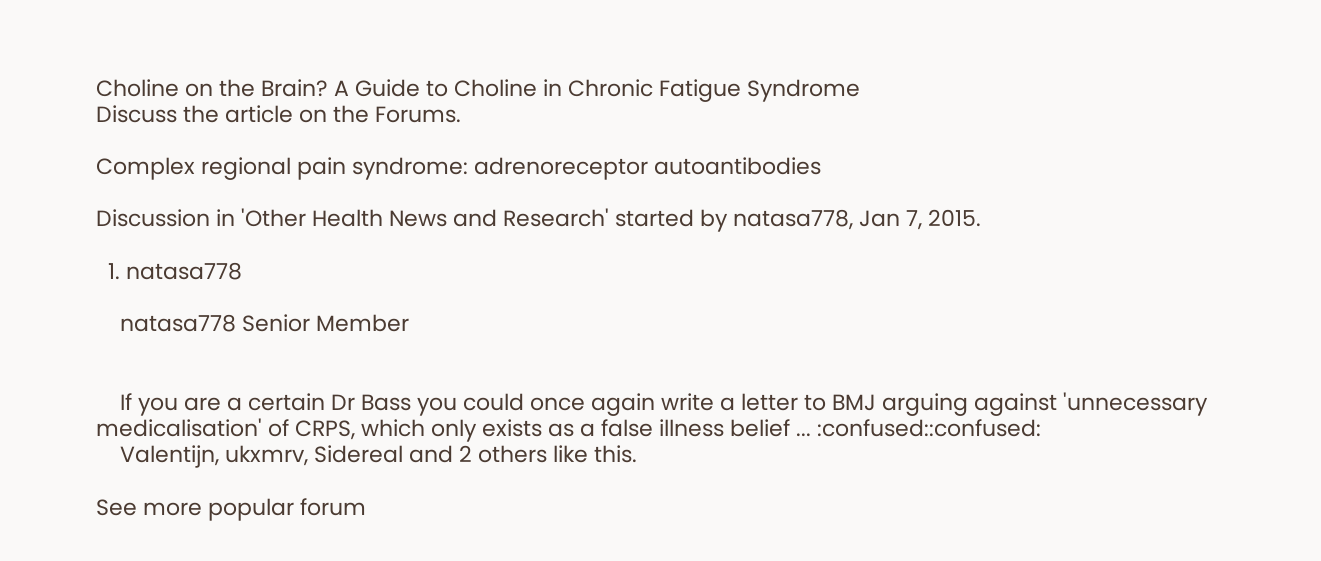Choline on the Brain? A Guide to Choline in Chronic Fatigue Syndrome
Discuss the article on the Forums.

Complex regional pain syndrome: adrenoreceptor autoantibodies

Discussion in 'Other Health News and Research' started by natasa778, Jan 7, 2015.

  1. natasa778

    natasa778 Senior Member


    If you are a certain Dr Bass you could once again write a letter to BMJ arguing against 'unnecessary medicalisation' of CRPS, which only exists as a false illness belief ... :confused::confused:
    Valentijn, ukxmrv, Sidereal and 2 others like this.

See more popular forum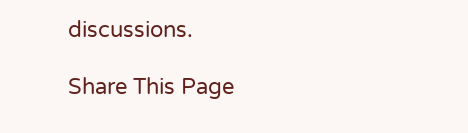discussions.

Share This Page